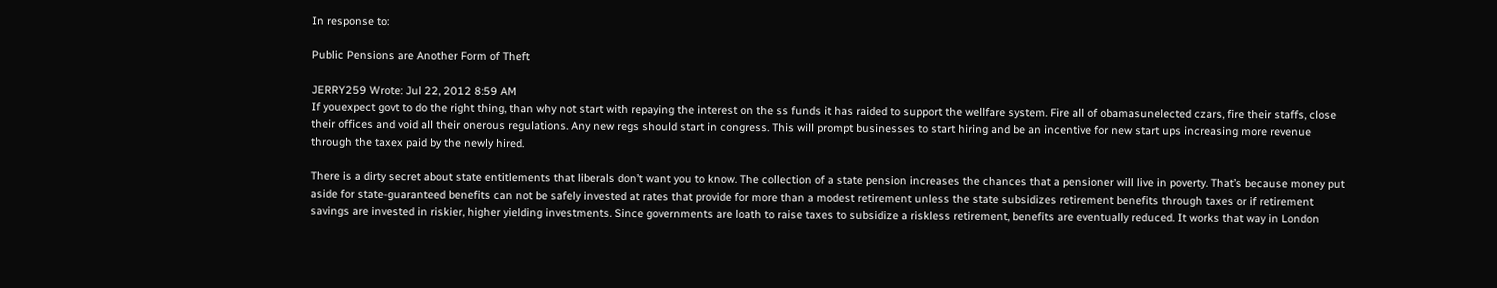In response to:

Public Pensions are Another Form of Theft

JERRY259 Wrote: Jul 22, 2012 8:59 AM
If youexpect govt to do the right thing, than why not start with repaying the interest on the ss funds it has raided to support the wellfare system. Fire all of obamasunelected czars, fire their staffs, close their offices and void all their onerous regulations. Any new regs should start in congress. This will prompt businesses to start hiring and be an incentive for new start ups increasing more revenue through the taxex paid by the newly hired.

There is a dirty secret about state entitlements that liberals don’t want you to know. The collection of a state pension increases the chances that a pensioner will live in poverty. That’s because money put aside for state-guaranteed benefits can not be safely invested at rates that provide for more than a modest retirement unless the state subsidizes retirement benefits through taxes or if retirement savings are invested in riskier, higher yielding investments. Since governments are loath to raise taxes to subsidize a riskless retirement, benefits are eventually reduced. It works that way in London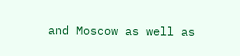and Moscow as well as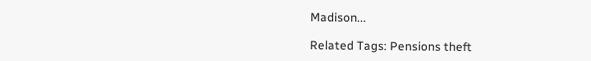Madison...

Related Tags: Pensions theft